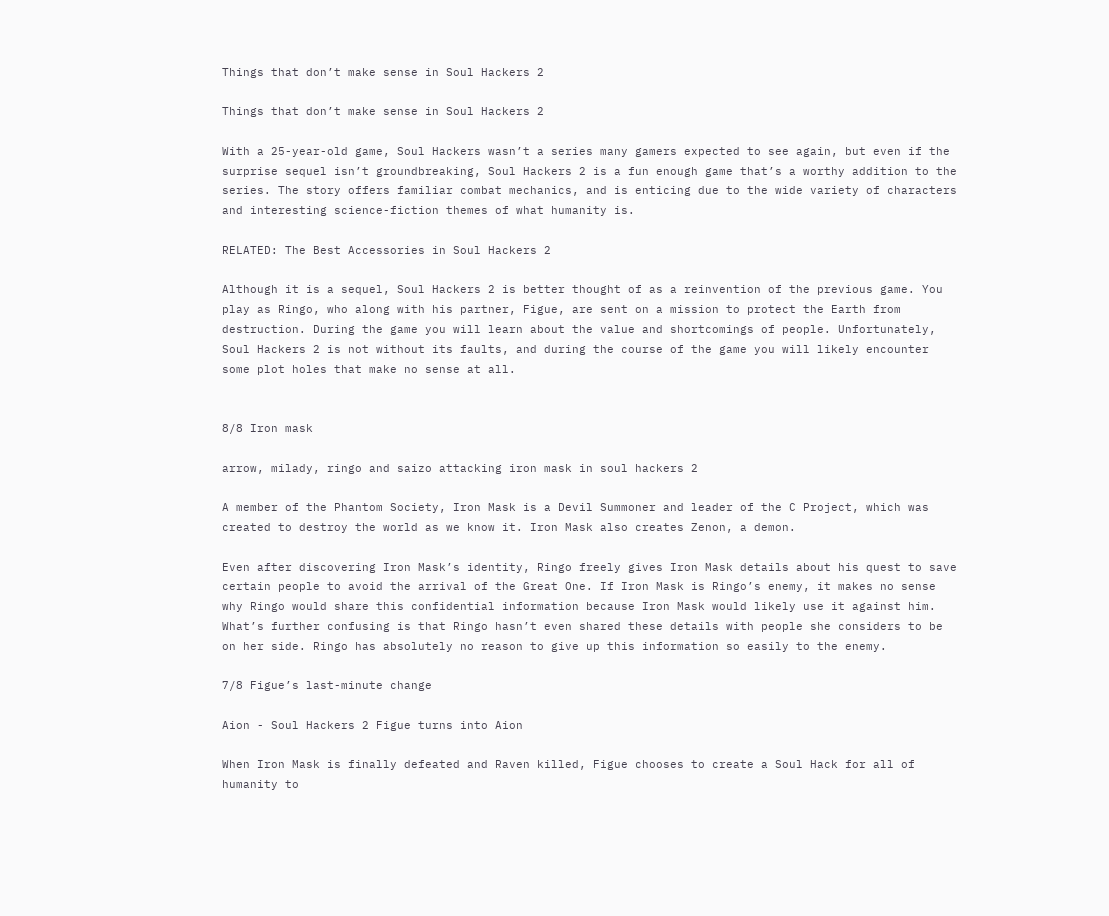Things that don’t make sense in Soul Hackers 2

Things that don’t make sense in Soul Hackers 2

With a 25-year-old game, Soul Hackers wasn’t a series many gamers expected to see again, but even if the surprise sequel isn’t groundbreaking, Soul Hackers 2 is a fun enough game that’s a worthy addition to the series. The story offers familiar combat mechanics, and is enticing due to the wide variety of characters and interesting science-fiction themes of what humanity is.

RELATED: The Best Accessories in Soul Hackers 2

Although it is a sequel, Soul Hackers 2 is better thought of as a reinvention of the previous game. You play as Ringo, who along with his partner, Figue, are sent on a mission to protect the Earth from destruction. During the game you will learn about the value and shortcomings of people. Unfortunately, Soul Hackers 2 is not without its faults, and during the course of the game you will likely encounter some plot holes that make no sense at all.


8/8 Iron mask

arrow, milady, ringo and saizo attacking iron mask in soul hackers 2

A member of the Phantom Society, Iron Mask is a Devil Summoner and leader of the C Project, which was created to destroy the world as we know it. Iron Mask also creates Zenon, a demon.

Even after discovering Iron Mask’s identity, Ringo freely gives Iron Mask details about his quest to save certain people to avoid the arrival of the Great One. If Iron Mask is Ringo’s enemy, it makes no sense why Ringo would share this confidential information because Iron Mask would likely use it against him. What’s further confusing is that Ringo hasn’t even shared these details with people she considers to be on her side. Ringo has absolutely no reason to give up this information so easily to the enemy.

7/8 Figue’s last-minute change

Aion - Soul Hackers 2 Figue turns into Aion

When Iron Mask is finally defeated and Raven killed, Figue chooses to create a Soul Hack for all of humanity to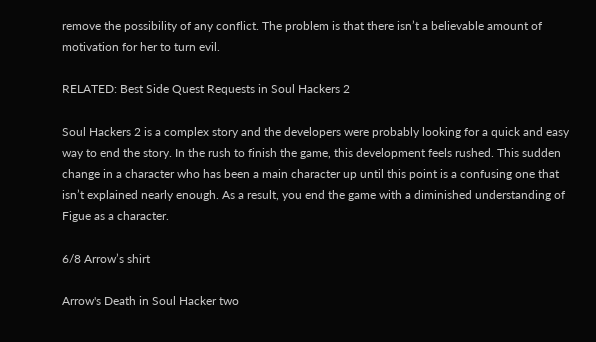remove the possibility of any conflict. The problem is that there isn’t a believable amount of motivation for her to turn evil.

RELATED: Best Side Quest Requests in Soul Hackers 2

Soul Hackers 2 is a complex story and the developers were probably looking for a quick and easy way to end the story. In the rush to finish the game, this development feels rushed. This sudden change in a character who has been a main character up until this point is a confusing one that isn’t explained nearly enough. As a result, you end the game with a diminished understanding of Figue as a character.

6/8 Arrow’s shirt

Arrow's Death in Soul Hacker two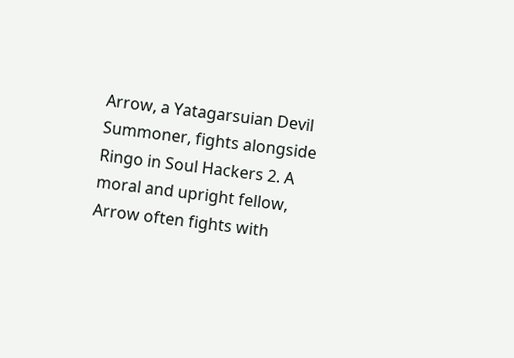Arrow, a Yatagarsuian Devil Summoner, fights alongside Ringo in Soul Hackers 2. A moral and upright fellow, Arrow often fights with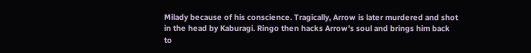Milady because of his conscience. Tragically, Arrow is later murdered and shot in the head by Kaburagi. Ringo then hacks Arrow’s soul and brings him back to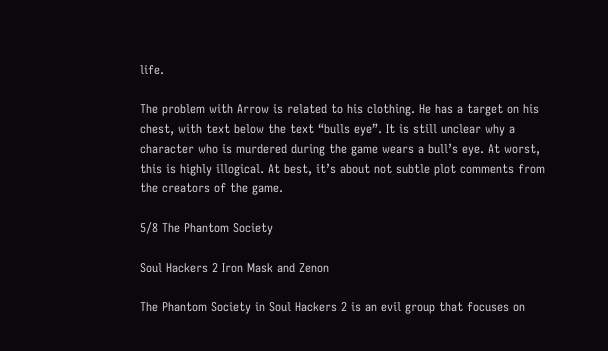life.

The problem with Arrow is related to his clothing. He has a target on his chest, with text below the text “bulls eye”. It is still unclear why a character who is murdered during the game wears a bull’s eye. At worst, this is highly illogical. At best, it’s about not subtle plot comments from the creators of the game.

5/8 The Phantom Society

Soul Hackers 2 Iron Mask and Zenon

The Phantom Society in Soul Hackers 2 is an evil group that focuses on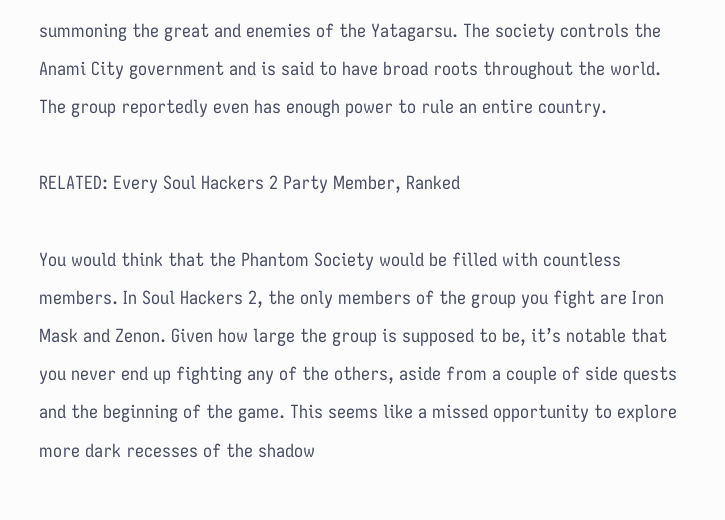summoning the great and enemies of the Yatagarsu. The society controls the Anami City government and is said to have broad roots throughout the world. The group reportedly even has enough power to rule an entire country.

RELATED: Every Soul Hackers 2 Party Member, Ranked

You would think that the Phantom Society would be filled with countless members. In Soul Hackers 2, the only members of the group you fight are Iron Mask and Zenon. Given how large the group is supposed to be, it’s notable that you never end up fighting any of the others, aside from a couple of side quests and the beginning of the game. This seems like a missed opportunity to explore more dark recesses of the shadow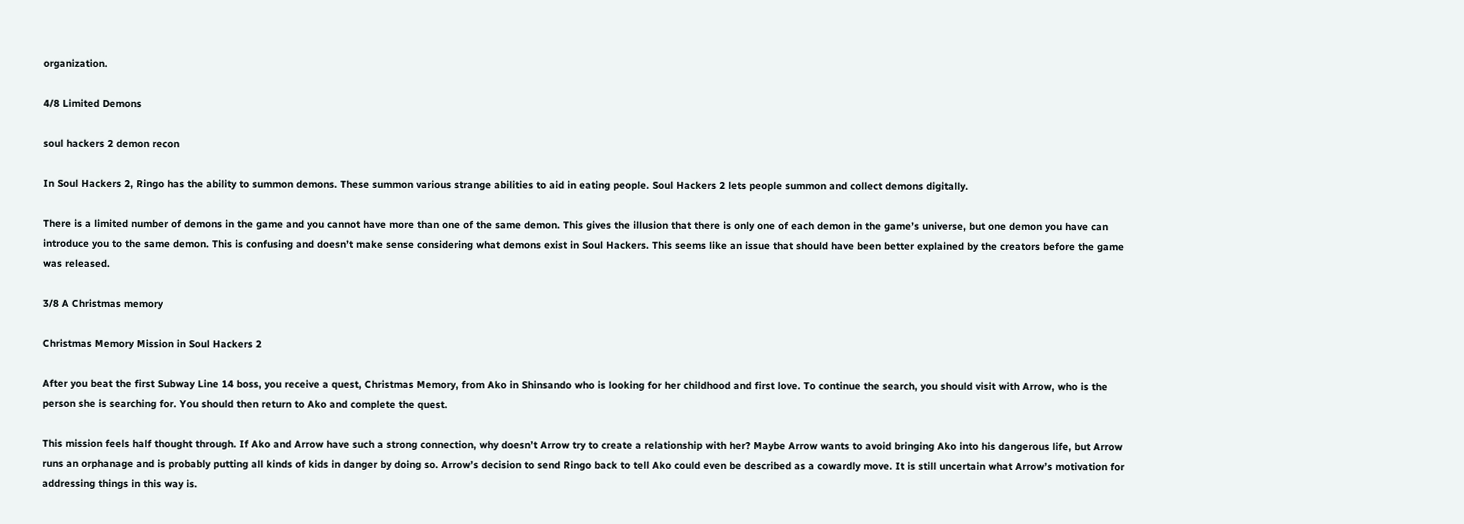organization.

4/8 Limited Demons

soul hackers 2 demon recon

In Soul Hackers 2, Ringo has the ability to summon demons. These summon various strange abilities to aid in eating people. Soul Hackers 2 lets people summon and collect demons digitally.

There is a limited number of demons in the game and you cannot have more than one of the same demon. This gives the illusion that there is only one of each demon in the game’s universe, but one demon you have can introduce you to the same demon. This is confusing and doesn’t make sense considering what demons exist in Soul Hackers. This seems like an issue that should have been better explained by the creators before the game was released.

3/8 A Christmas memory

Christmas Memory Mission in Soul Hackers 2

After you beat the first Subway Line 14 boss, you receive a quest, Christmas Memory, from Ako in Shinsando who is looking for her childhood and first love. To continue the search, you should visit with Arrow, who is the person she is searching for. You should then return to Ako and complete the quest.

This mission feels half thought through. If Ako and Arrow have such a strong connection, why doesn’t Arrow try to create a relationship with her? Maybe Arrow wants to avoid bringing Ako into his dangerous life, but Arrow runs an orphanage and is probably putting all kinds of kids in danger by doing so. Arrow’s decision to send Ringo back to tell Ako could even be described as a cowardly move. It is still uncertain what Arrow’s motivation for addressing things in this way is.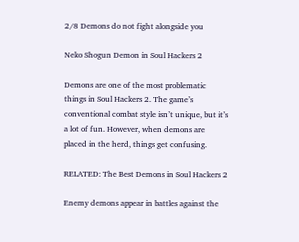2/8 Demons do not fight alongside you

Neko Shogun Demon in Soul Hackers 2

Demons are one of the most problematic things in Soul Hackers 2. The game’s conventional combat style isn’t unique, but it’s a lot of fun. However, when demons are placed in the herd, things get confusing.

RELATED: The Best Demons in Soul Hackers 2

Enemy demons appear in battles against the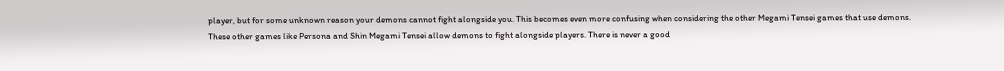player, but for some unknown reason your demons cannot fight alongside you. This becomes even more confusing when considering the other Megami Tensei games that use demons. These other games like Persona and Shin Megami Tensei allow demons to fight alongside players. There is never a good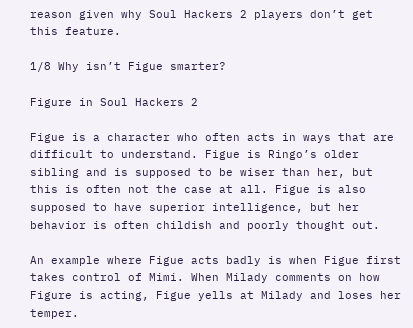reason given why Soul Hackers 2 players don’t get this feature.

1/8 Why isn’t Figue smarter?

Figure in Soul Hackers 2

Figue is a character who often acts in ways that are difficult to understand. Figue is Ringo’s older sibling and is supposed to be wiser than her, but this is often not the case at all. Figue is also supposed to have superior intelligence, but her behavior is often childish and poorly thought out.

An example where Figue acts badly is when Figue first takes control of Mimi. When Milady comments on how Figure is acting, Figue yells at Milady and loses her temper.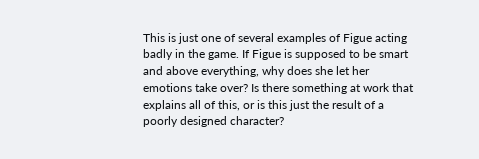This is just one of several examples of Figue acting badly in the game. If Figue is supposed to be smart and above everything, why does she let her emotions take over? Is there something at work that explains all of this, or is this just the result of a poorly designed character?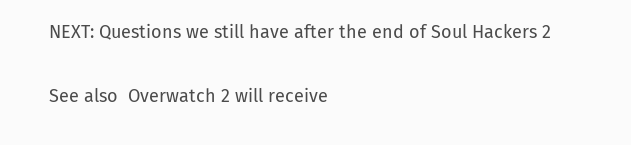NEXT: Questions we still have after the end of Soul Hackers 2

See also  Overwatch 2 will receive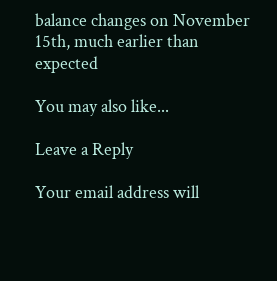balance changes on November 15th, much earlier than expected

You may also like...

Leave a Reply

Your email address will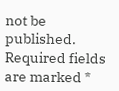not be published. Required fields are marked *